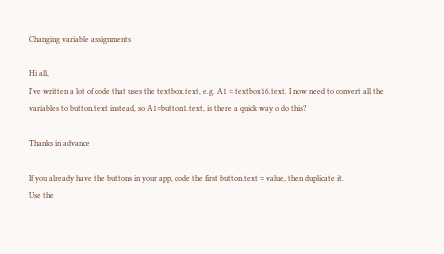Changing variable assignments

Hi all,
I've written a lot of code that uses the textbox.text, e.g. A1 = textbox16.text. I now need to convert all the variables to button.text instead, so A1=button1.text, is there a quick way o do this?

Thanks in advance

If you already have the buttons in your app, code the first button.text = value, then duplicate it.
Use the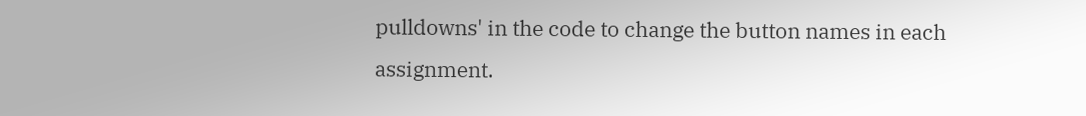pulldowns' in the code to change the button names in each assignment.